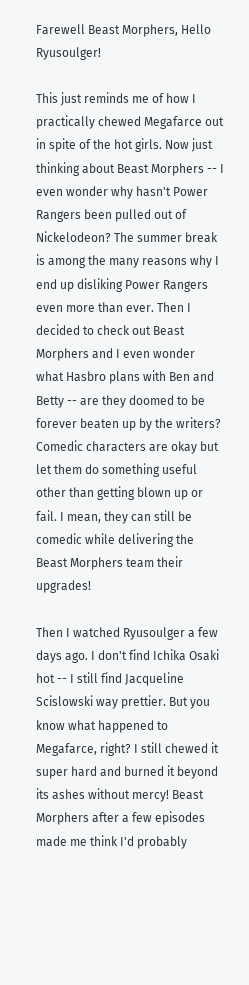Farewell Beast Morphers, Hello Ryusoulger!

This just reminds me of how I practically chewed Megafarce out in spite of the hot girls. Now just thinking about Beast Morphers -- I even wonder why hasn't Power Rangers been pulled out of Nickelodeon? The summer break is among the many reasons why I end up disliking Power Rangers even more than ever. Then I decided to check out Beast Morphers and I even wonder what Hasbro plans with Ben and Betty -- are they doomed to be forever beaten up by the writers? Comedic characters are okay but let them do something useful other than getting blown up or fail. I mean, they can still be comedic while delivering the Beast Morphers team their upgrades!

Then I watched Ryusoulger a few days ago. I don't find Ichika Osaki hot -- I still find Jacqueline Scislowski way prettier. But you know what happened to Megafarce, right? I still chewed it super hard and burned it beyond its ashes without mercy! Beast Morphers after a few episodes made me think I'd probably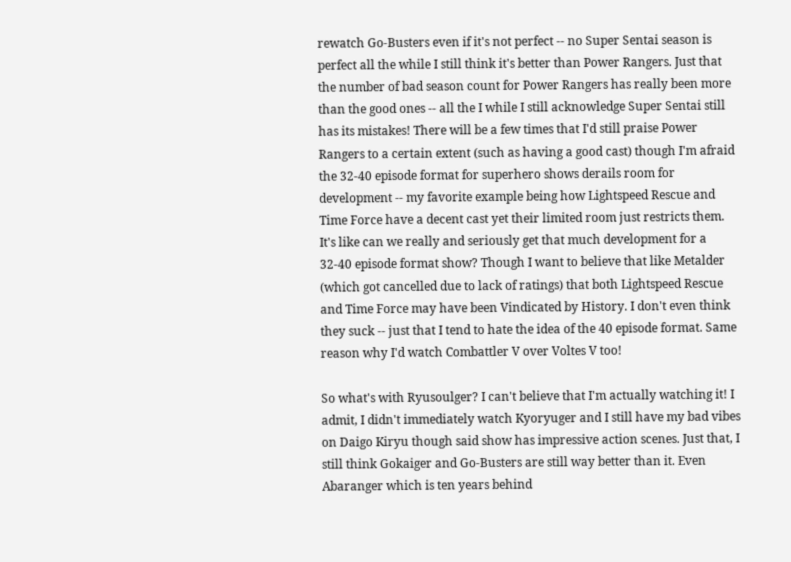rewatch Go-Busters even if it's not perfect -- no Super Sentai season is perfect all the while I still think it's better than Power Rangers. Just that the number of bad season count for Power Rangers has really been more than the good ones -- all the I while I still acknowledge Super Sentai still has its mistakes! There will be a few times that I'd still praise Power Rangers to a certain extent (such as having a good cast) though I'm afraid the 32-40 episode format for superhero shows derails room for development -- my favorite example being how Lightspeed Rescue and Time Force have a decent cast yet their limited room just restricts them. It's like can we really and seriously get that much development for a 32-40 episode format show? Though I want to believe that like Metalder (which got cancelled due to lack of ratings) that both Lightspeed Rescue and Time Force may have been Vindicated by History. I don't even think they suck -- just that I tend to hate the idea of the 40 episode format. Same reason why I'd watch Combattler V over Voltes V too!

So what's with Ryusoulger? I can't believe that I'm actually watching it! I admit, I didn't immediately watch Kyoryuger and I still have my bad vibes on Daigo Kiryu though said show has impressive action scenes. Just that, I still think Gokaiger and Go-Busters are still way better than it. Even Abaranger which is ten years behind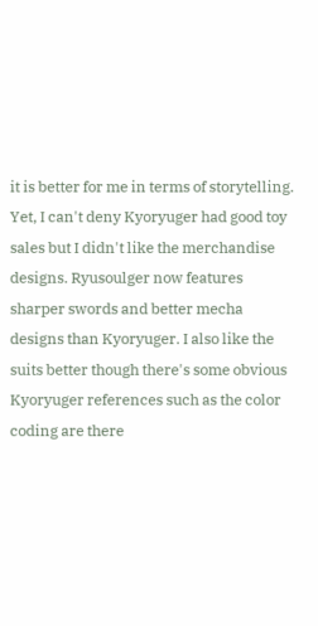it is better for me in terms of storytelling. Yet, I can't deny Kyoryuger had good toy sales but I didn't like the merchandise designs. Ryusoulger now features sharper swords and better mecha designs than Kyoryuger. I also like the suits better though there's some obvious Kyoryuger references such as the color coding are there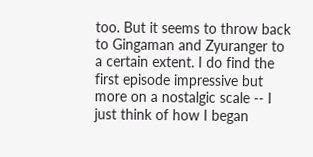too. But it seems to throw back to Gingaman and Zyuranger to a certain extent. I do find the first episode impressive but more on a nostalgic scale -- I just think of how I began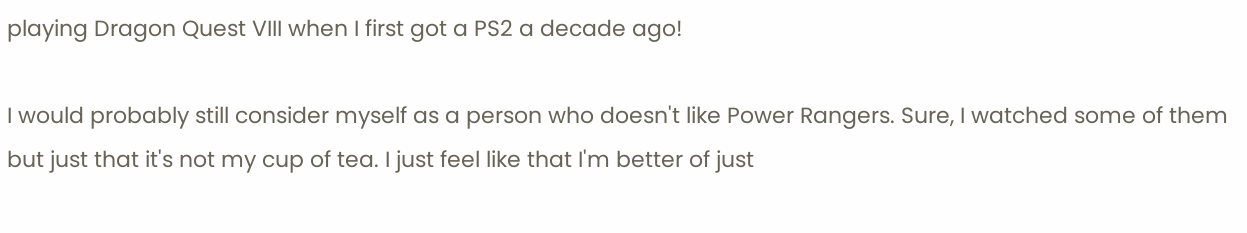playing Dragon Quest VIII when I first got a PS2 a decade ago!

I would probably still consider myself as a person who doesn't like Power Rangers. Sure, I watched some of them but just that it's not my cup of tea. I just feel like that I'm better of just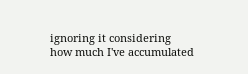ignoring it considering how much I've accumulated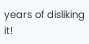years of disliking it!